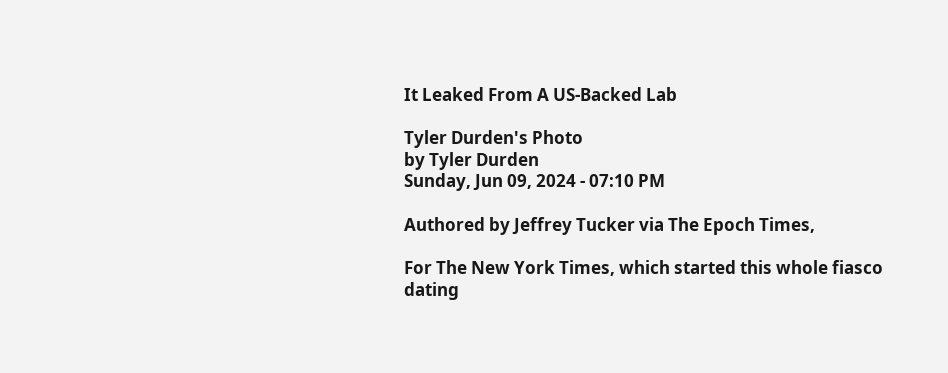It Leaked From A US-Backed Lab

Tyler Durden's Photo
by Tyler Durden
Sunday, Jun 09, 2024 - 07:10 PM

Authored by Jeffrey Tucker via The Epoch Times,

For The New York Times, which started this whole fiasco dating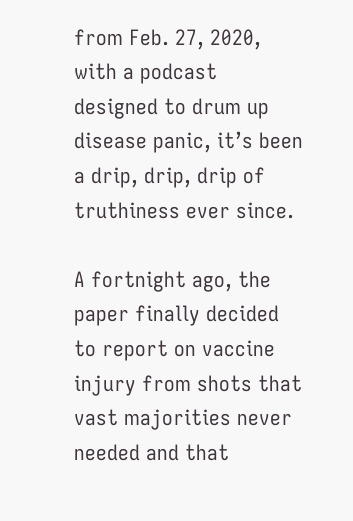from Feb. 27, 2020, with a podcast designed to drum up disease panic, it’s been a drip, drip, drip of truthiness ever since.

A fortnight ago, the paper finally decided to report on vaccine injury from shots that vast majorities never needed and that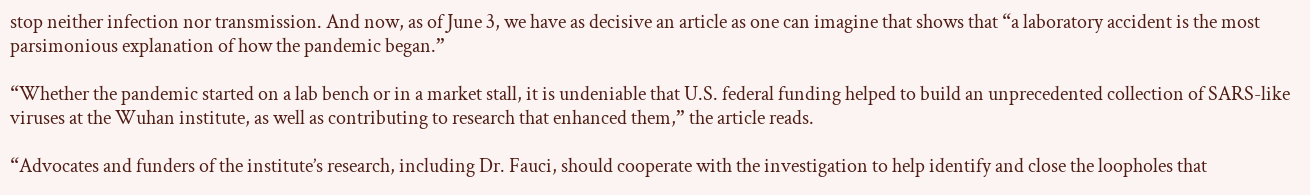stop neither infection nor transmission. And now, as of June 3, we have as decisive an article as one can imagine that shows that “a laboratory accident is the most parsimonious explanation of how the pandemic began.”

“Whether the pandemic started on a lab bench or in a market stall, it is undeniable that U.S. federal funding helped to build an unprecedented collection of SARS-like viruses at the Wuhan institute, as well as contributing to research that enhanced them,” the article reads.

“Advocates and funders of the institute’s research, including Dr. Fauci, should cooperate with the investigation to help identify and close the loopholes that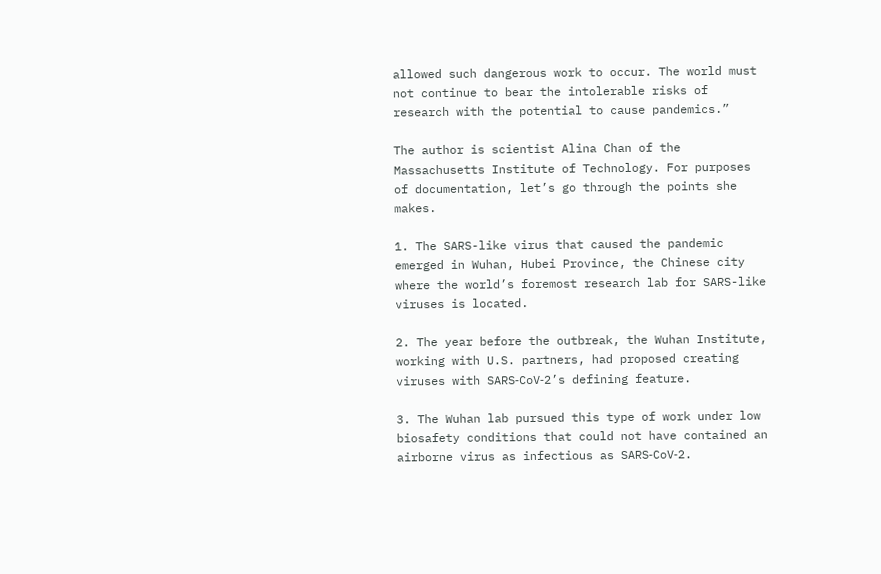allowed such dangerous work to occur. The world must not continue to bear the intolerable risks of research with the potential to cause pandemics.”

The author is scientist Alina Chan of the Massachusetts Institute of Technology. For purposes of documentation, let’s go through the points she makes.

1. The SARS-like virus that caused the pandemic emerged in Wuhan, Hubei Province, the Chinese city where the world’s foremost research lab for SARS-like viruses is located.

2. The year before the outbreak, the Wuhan Institute, working with U.S. partners, had proposed creating viruses with SARS‑CoV‑2’s defining feature.

3. The Wuhan lab pursued this type of work under low biosafety conditions that could not have contained an airborne virus as infectious as SARS‑CoV‑2.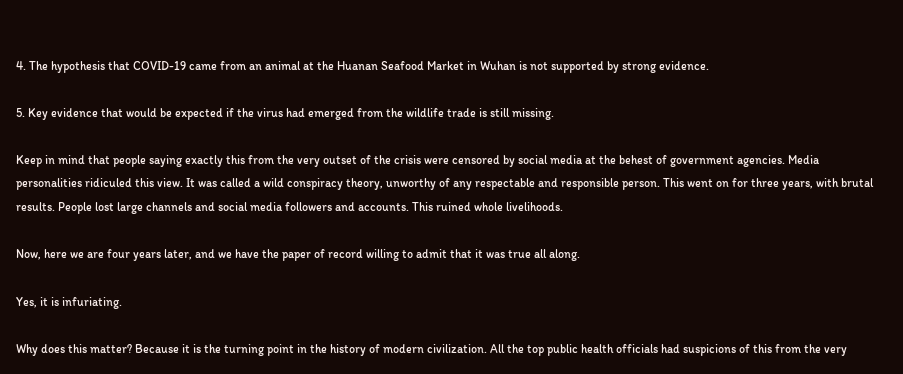4. The hypothesis that COVID-19 came from an animal at the Huanan Seafood Market in Wuhan is not supported by strong evidence.

5. Key evidence that would be expected if the virus had emerged from the wildlife trade is still missing.

Keep in mind that people saying exactly this from the very outset of the crisis were censored by social media at the behest of government agencies. Media personalities ridiculed this view. It was called a wild conspiracy theory, unworthy of any respectable and responsible person. This went on for three years, with brutal results. People lost large channels and social media followers and accounts. This ruined whole livelihoods.

Now, here we are four years later, and we have the paper of record willing to admit that it was true all along.

Yes, it is infuriating.

Why does this matter? Because it is the turning point in the history of modern civilization. All the top public health officials had suspicions of this from the very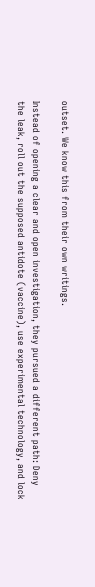outset. We know this from their own writings.

Instead of opening a clear and open investigation, they pursued a different path: Deny the leak, roll out the supposed antidote (vaccine), use experimental technology, and lock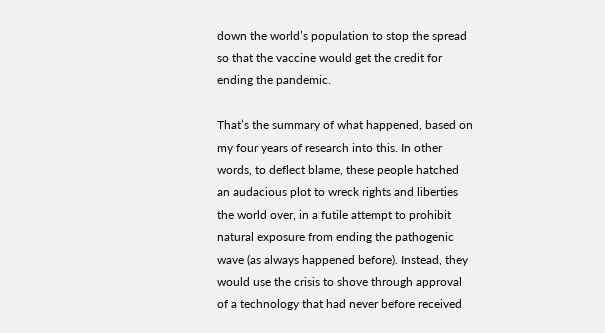down the world’s population to stop the spread so that the vaccine would get the credit for ending the pandemic.

That’s the summary of what happened, based on my four years of research into this. In other words, to deflect blame, these people hatched an audacious plot to wreck rights and liberties the world over, in a futile attempt to prohibit natural exposure from ending the pathogenic wave (as always happened before). Instead, they would use the crisis to shove through approval of a technology that had never before received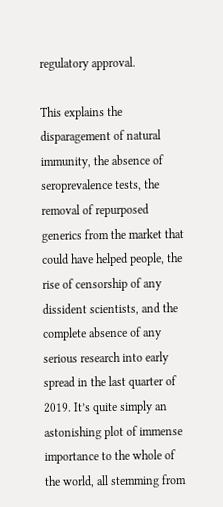regulatory approval.

This explains the disparagement of natural immunity, the absence of seroprevalence tests, the removal of repurposed generics from the market that could have helped people, the rise of censorship of any dissident scientists, and the complete absence of any serious research into early spread in the last quarter of 2019. It’s quite simply an astonishing plot of immense importance to the whole of the world, all stemming from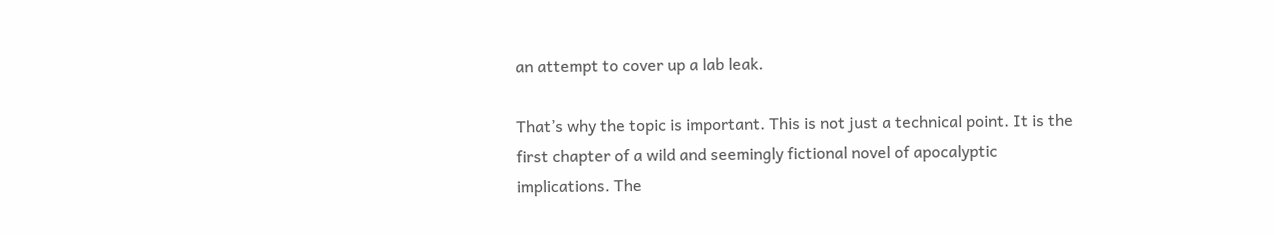an attempt to cover up a lab leak.

That’s why the topic is important. This is not just a technical point. It is the first chapter of a wild and seemingly fictional novel of apocalyptic implications. The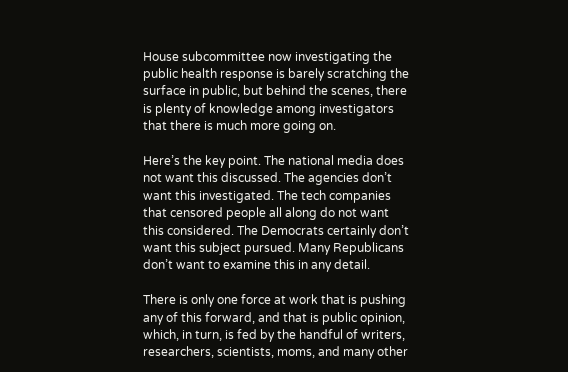House subcommittee now investigating the public health response is barely scratching the surface in public, but behind the scenes, there is plenty of knowledge among investigators that there is much more going on.

Here’s the key point. The national media does not want this discussed. The agencies don’t want this investigated. The tech companies that censored people all along do not want this considered. The Democrats certainly don’t want this subject pursued. Many Republicans don’t want to examine this in any detail.

There is only one force at work that is pushing any of this forward, and that is public opinion, which, in turn, is fed by the handful of writers, researchers, scientists, moms, and many other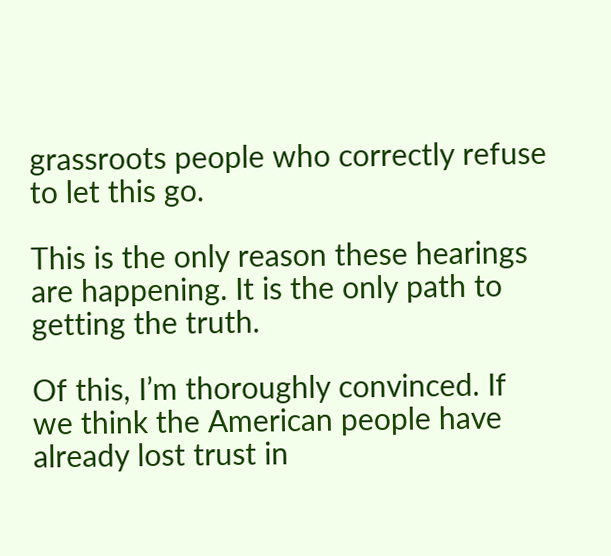grassroots people who correctly refuse to let this go.

This is the only reason these hearings are happening. It is the only path to getting the truth.

Of this, I’m thoroughly convinced. If we think the American people have already lost trust in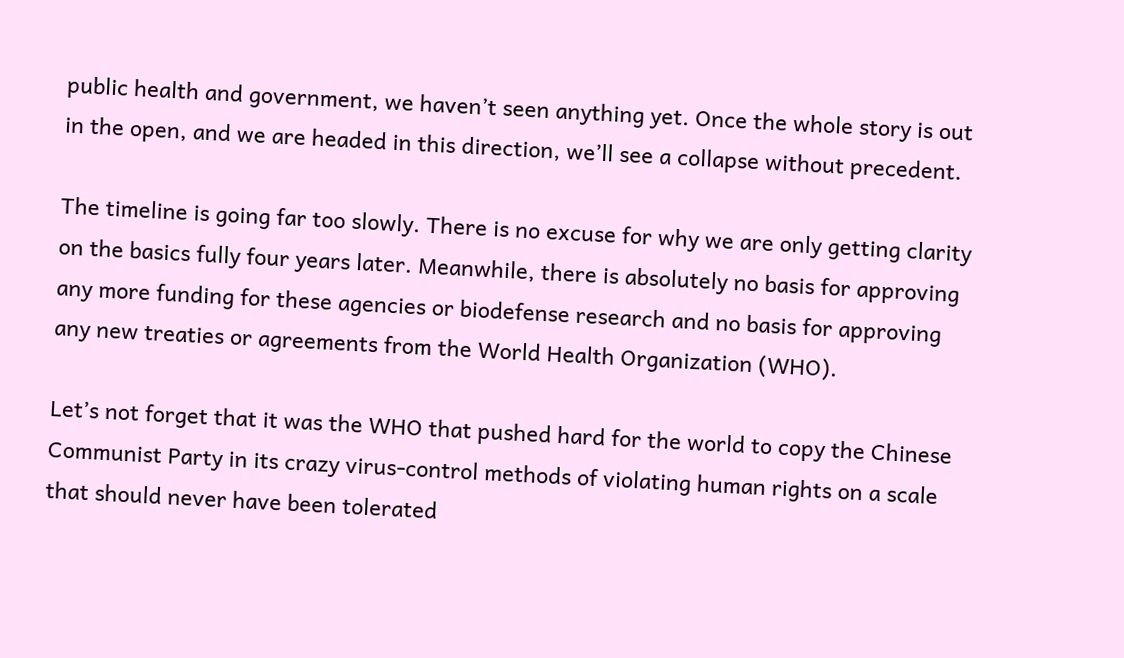public health and government, we haven’t seen anything yet. Once the whole story is out in the open, and we are headed in this direction, we’ll see a collapse without precedent.

The timeline is going far too slowly. There is no excuse for why we are only getting clarity on the basics fully four years later. Meanwhile, there is absolutely no basis for approving any more funding for these agencies or biodefense research and no basis for approving any new treaties or agreements from the World Health Organization (WHO).

Let’s not forget that it was the WHO that pushed hard for the world to copy the Chinese Communist Party in its crazy virus-control methods of violating human rights on a scale that should never have been tolerated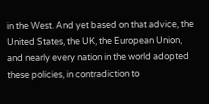in the West. And yet based on that advice, the United States, the UK, the European Union, and nearly every nation in the world adopted these policies, in contradiction to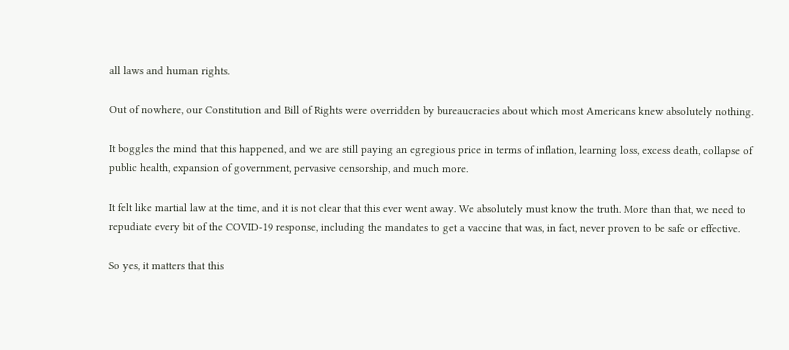all laws and human rights.

Out of nowhere, our Constitution and Bill of Rights were overridden by bureaucracies about which most Americans knew absolutely nothing.

It boggles the mind that this happened, and we are still paying an egregious price in terms of inflation, learning loss, excess death, collapse of public health, expansion of government, pervasive censorship, and much more.

It felt like martial law at the time, and it is not clear that this ever went away. We absolutely must know the truth. More than that, we need to repudiate every bit of the COVID-19 response, including the mandates to get a vaccine that was, in fact, never proven to be safe or effective.

So yes, it matters that this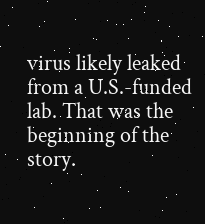virus likely leaked from a U.S.-funded lab. That was the beginning of the story.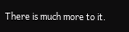There is much more to it.